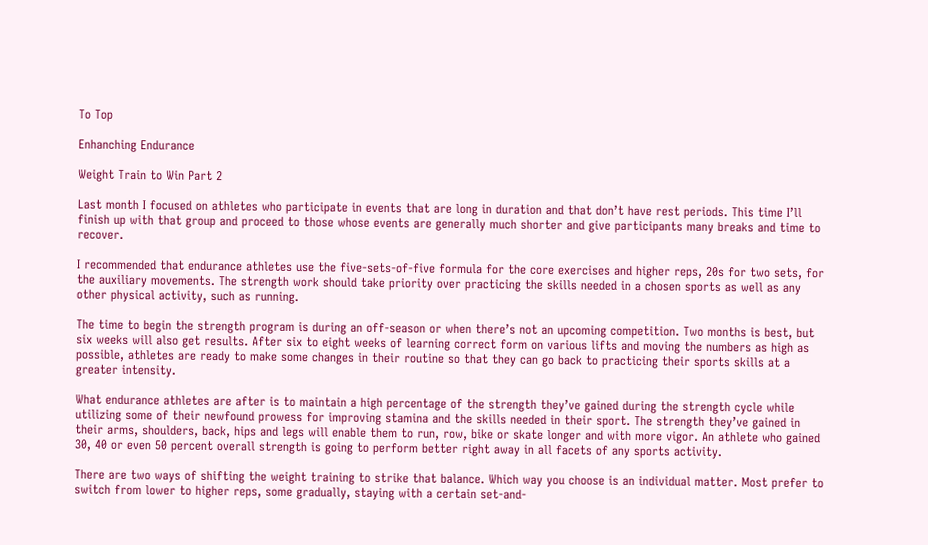To Top

Enhanching Endurance

Weight Train to Win Part 2

Last month I focused on athletes who participate in events that are long in duration and that don’t have rest periods. This time I’ll finish up with that group and proceed to those whose events are generally much shorter and give participants many breaks and time to recover.

I recommended that endurance athletes use the five-sets-of-five formula for the core exercises and higher reps, 20s for two sets, for the auxiliary movements. The strength work should take priority over practicing the skills needed in a chosen sports as well as any other physical activity, such as running.

The time to begin the strength program is during an off-season or when there’s not an upcoming competition. Two months is best, but six weeks will also get results. After six to eight weeks of learning correct form on various lifts and moving the numbers as high as possible, athletes are ready to make some changes in their routine so that they can go back to practicing their sports skills at a greater intensity.

What endurance athletes are after is to maintain a high percentage of the strength they’ve gained during the strength cycle while utilizing some of their newfound prowess for improving stamina and the skills needed in their sport. The strength they’ve gained in their arms, shoulders, back, hips and legs will enable them to run, row, bike or skate longer and with more vigor. An athlete who gained 30, 40 or even 50 percent overall strength is going to perform better right away in all facets of any sports activity.

There are two ways of shifting the weight training to strike that balance. Which way you choose is an individual matter. Most prefer to switch from lower to higher reps, some gradually, staying with a certain set-and-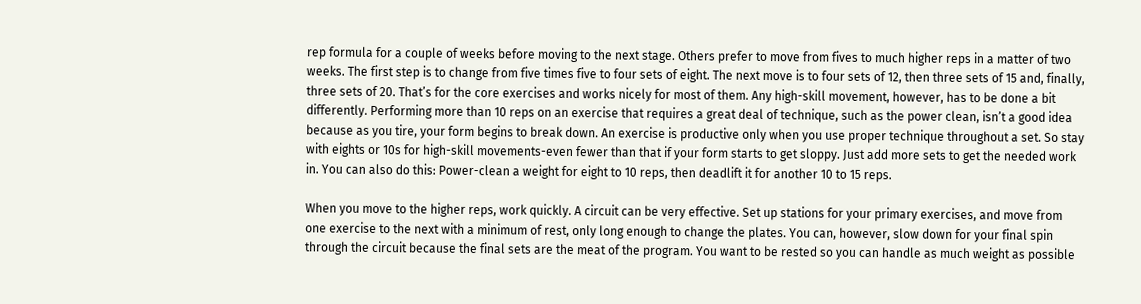rep formula for a couple of weeks before moving to the next stage. Others prefer to move from fives to much higher reps in a matter of two weeks. The first step is to change from five times five to four sets of eight. The next move is to four sets of 12, then three sets of 15 and, finally, three sets of 20. That’s for the core exercises and works nicely for most of them. Any high-skill movement, however, has to be done a bit differently. Performing more than 10 reps on an exercise that requires a great deal of technique, such as the power clean, isn’t a good idea because as you tire, your form begins to break down. An exercise is productive only when you use proper technique throughout a set. So stay with eights or 10s for high-skill movements-even fewer than that if your form starts to get sloppy. Just add more sets to get the needed work in. You can also do this: Power-clean a weight for eight to 10 reps, then deadlift it for another 10 to 15 reps.

When you move to the higher reps, work quickly. A circuit can be very effective. Set up stations for your primary exercises, and move from one exercise to the next with a minimum of rest, only long enough to change the plates. You can, however, slow down for your final spin through the circuit because the final sets are the meat of the program. You want to be rested so you can handle as much weight as possible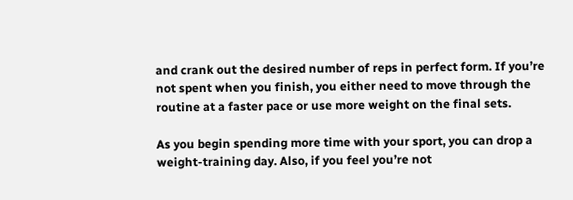and crank out the desired number of reps in perfect form. If you’re not spent when you finish, you either need to move through the routine at a faster pace or use more weight on the final sets.

As you begin spending more time with your sport, you can drop a weight-training day. Also, if you feel you’re not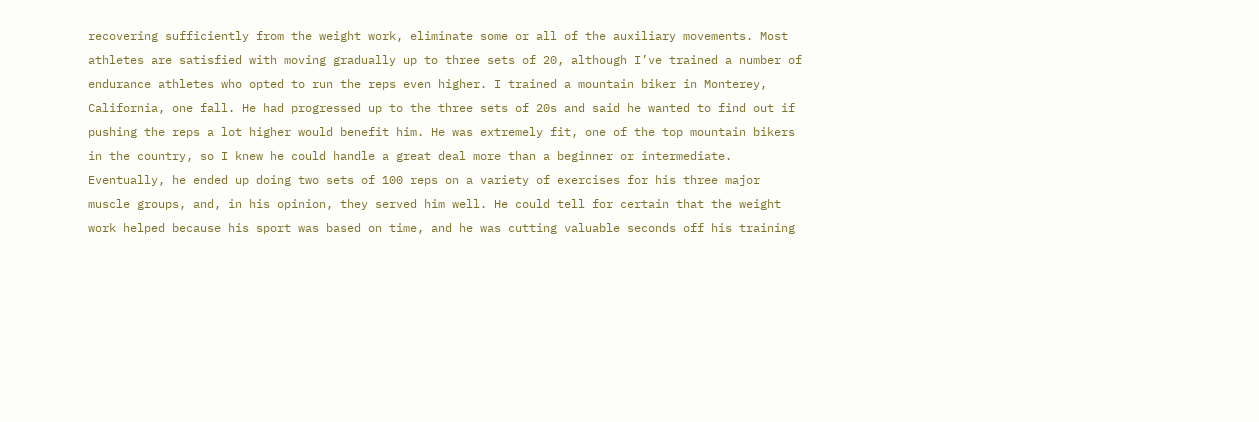recovering sufficiently from the weight work, eliminate some or all of the auxiliary movements. Most athletes are satisfied with moving gradually up to three sets of 20, although I’ve trained a number of endurance athletes who opted to run the reps even higher. I trained a mountain biker in Monterey, California, one fall. He had progressed up to the three sets of 20s and said he wanted to find out if pushing the reps a lot higher would benefit him. He was extremely fit, one of the top mountain bikers in the country, so I knew he could handle a great deal more than a beginner or intermediate. Eventually, he ended up doing two sets of 100 reps on a variety of exercises for his three major muscle groups, and, in his opinion, they served him well. He could tell for certain that the weight work helped because his sport was based on time, and he was cutting valuable seconds off his training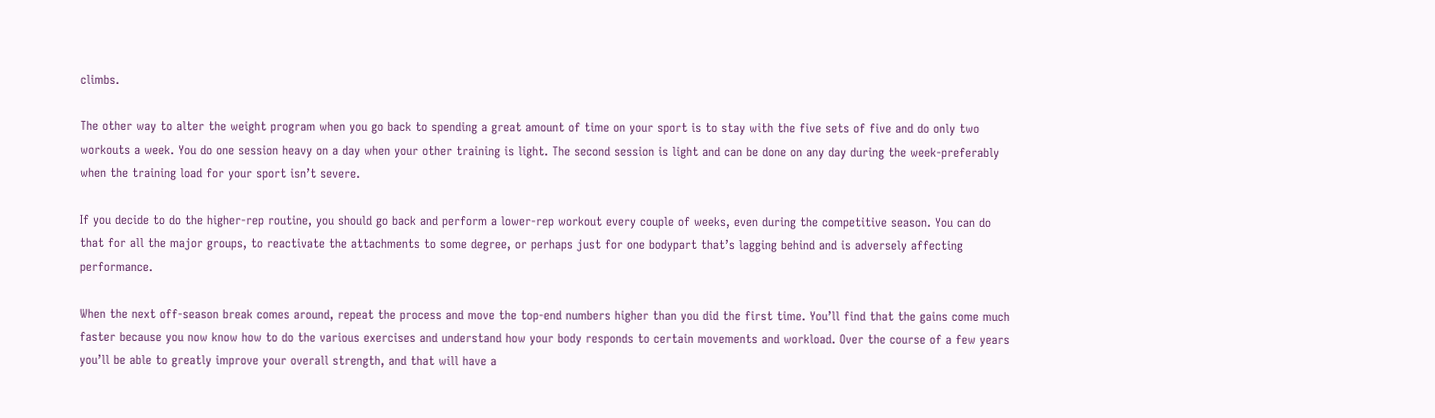climbs.

The other way to alter the weight program when you go back to spending a great amount of time on your sport is to stay with the five sets of five and do only two workouts a week. You do one session heavy on a day when your other training is light. The second session is light and can be done on any day during the week-preferably when the training load for your sport isn’t severe.

If you decide to do the higher-rep routine, you should go back and perform a lower-rep workout every couple of weeks, even during the competitive season. You can do that for all the major groups, to reactivate the attachments to some degree, or perhaps just for one bodypart that’s lagging behind and is adversely affecting performance.

When the next off-season break comes around, repeat the process and move the top-end numbers higher than you did the first time. You’ll find that the gains come much faster because you now know how to do the various exercises and understand how your body responds to certain movements and workload. Over the course of a few years you’ll be able to greatly improve your overall strength, and that will have a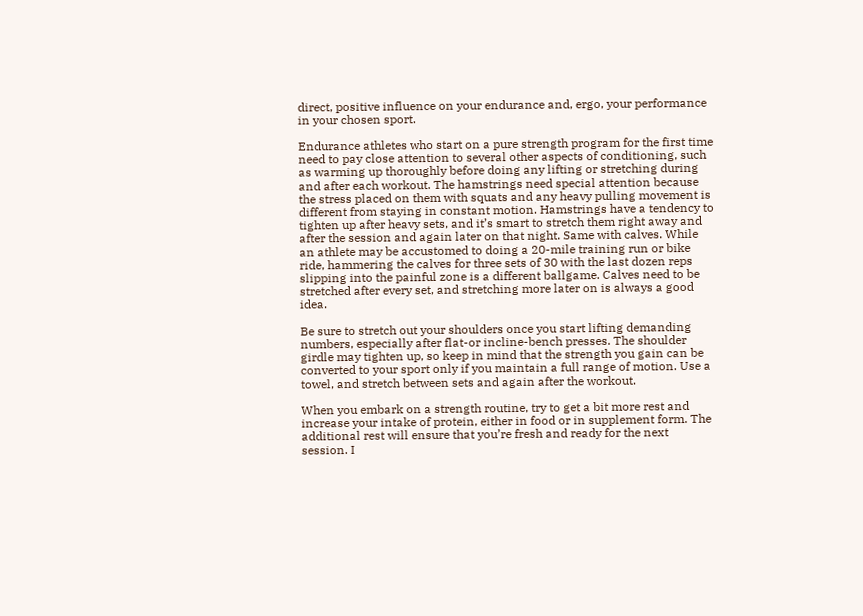direct, positive influence on your endurance and, ergo, your performance in your chosen sport.

Endurance athletes who start on a pure strength program for the first time need to pay close attention to several other aspects of conditioning, such as warming up thoroughly before doing any lifting or stretching during and after each workout. The hamstrings need special attention because the stress placed on them with squats and any heavy pulling movement is different from staying in constant motion. Hamstrings have a tendency to tighten up after heavy sets, and it’s smart to stretch them right away and after the session and again later on that night. Same with calves. While an athlete may be accustomed to doing a 20-mile training run or bike ride, hammering the calves for three sets of 30 with the last dozen reps slipping into the painful zone is a different ballgame. Calves need to be stretched after every set, and stretching more later on is always a good idea.

Be sure to stretch out your shoulders once you start lifting demanding numbers, especially after flat-or incline-bench presses. The shoulder girdle may tighten up, so keep in mind that the strength you gain can be converted to your sport only if you maintain a full range of motion. Use a towel, and stretch between sets and again after the workout.

When you embark on a strength routine, try to get a bit more rest and increase your intake of protein, either in food or in supplement form. The additional rest will ensure that you’re fresh and ready for the next session. I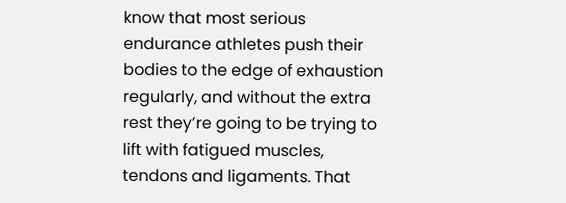know that most serious endurance athletes push their bodies to the edge of exhaustion regularly, and without the extra rest they’re going to be trying to lift with fatigued muscles, tendons and ligaments. That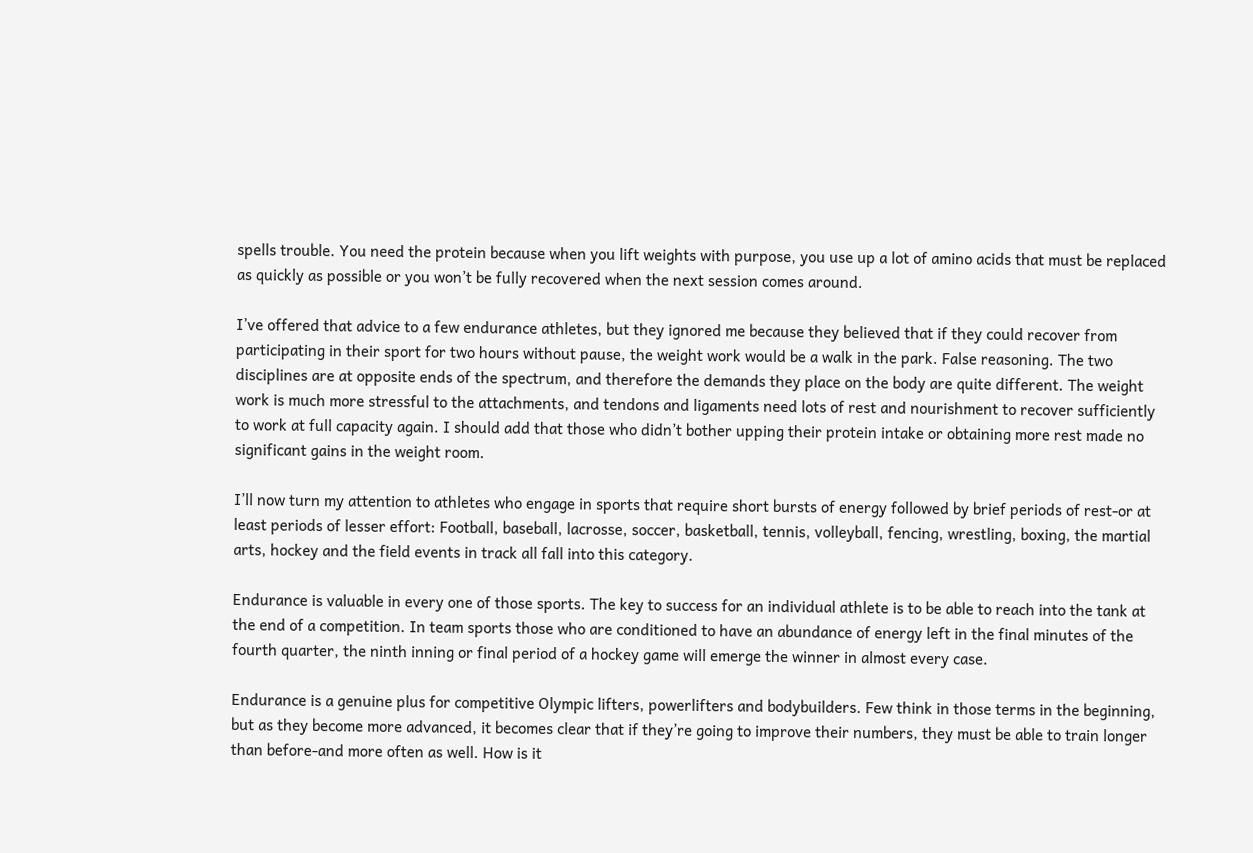spells trouble. You need the protein because when you lift weights with purpose, you use up a lot of amino acids that must be replaced as quickly as possible or you won’t be fully recovered when the next session comes around.

I’ve offered that advice to a few endurance athletes, but they ignored me because they believed that if they could recover from participating in their sport for two hours without pause, the weight work would be a walk in the park. False reasoning. The two disciplines are at opposite ends of the spectrum, and therefore the demands they place on the body are quite different. The weight work is much more stressful to the attachments, and tendons and ligaments need lots of rest and nourishment to recover sufficiently to work at full capacity again. I should add that those who didn’t bother upping their protein intake or obtaining more rest made no significant gains in the weight room.

I’ll now turn my attention to athletes who engage in sports that require short bursts of energy followed by brief periods of rest-or at least periods of lesser effort: Football, baseball, lacrosse, soccer, basketball, tennis, volleyball, fencing, wrestling, boxing, the martial arts, hockey and the field events in track all fall into this category.

Endurance is valuable in every one of those sports. The key to success for an individual athlete is to be able to reach into the tank at the end of a competition. In team sports those who are conditioned to have an abundance of energy left in the final minutes of the fourth quarter, the ninth inning or final period of a hockey game will emerge the winner in almost every case.

Endurance is a genuine plus for competitive Olympic lifters, powerlifters and bodybuilders. Few think in those terms in the beginning, but as they become more advanced, it becomes clear that if they’re going to improve their numbers, they must be able to train longer than before-and more often as well. How is it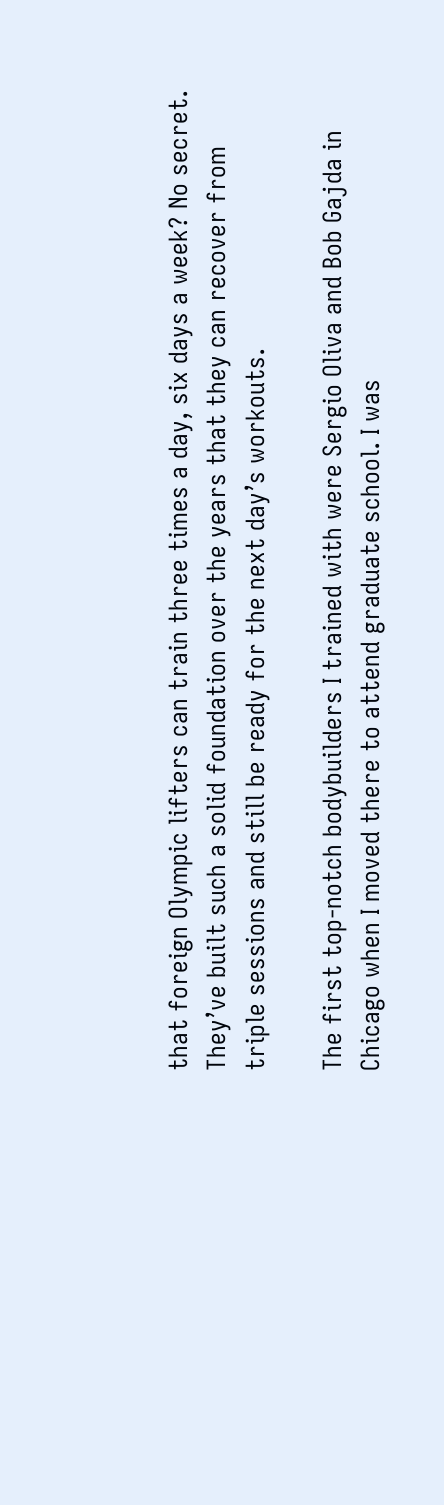that foreign Olympic lifters can train three times a day, six days a week? No secret. They’ve built such a solid foundation over the years that they can recover from triple sessions and still be ready for the next day’s workouts.

The first top-notch bodybuilders I trained with were Sergio Oliva and Bob Gajda in Chicago when I moved there to attend graduate school. I was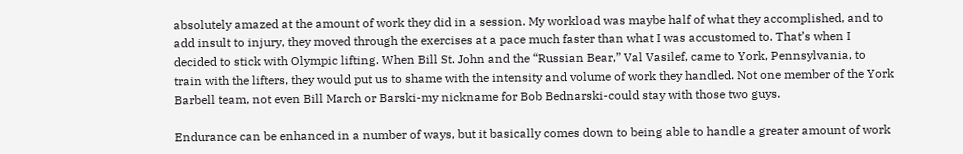absolutely amazed at the amount of work they did in a session. My workload was maybe half of what they accomplished, and to add insult to injury, they moved through the exercises at a pace much faster than what I was accustomed to. That’s when I decided to stick with Olympic lifting. When Bill St. John and the “Russian Bear,” Val Vasilef, came to York, Pennsylvania, to train with the lifters, they would put us to shame with the intensity and volume of work they handled. Not one member of the York Barbell team, not even Bill March or Barski-my nickname for Bob Bednarski-could stay with those two guys.

Endurance can be enhanced in a number of ways, but it basically comes down to being able to handle a greater amount of work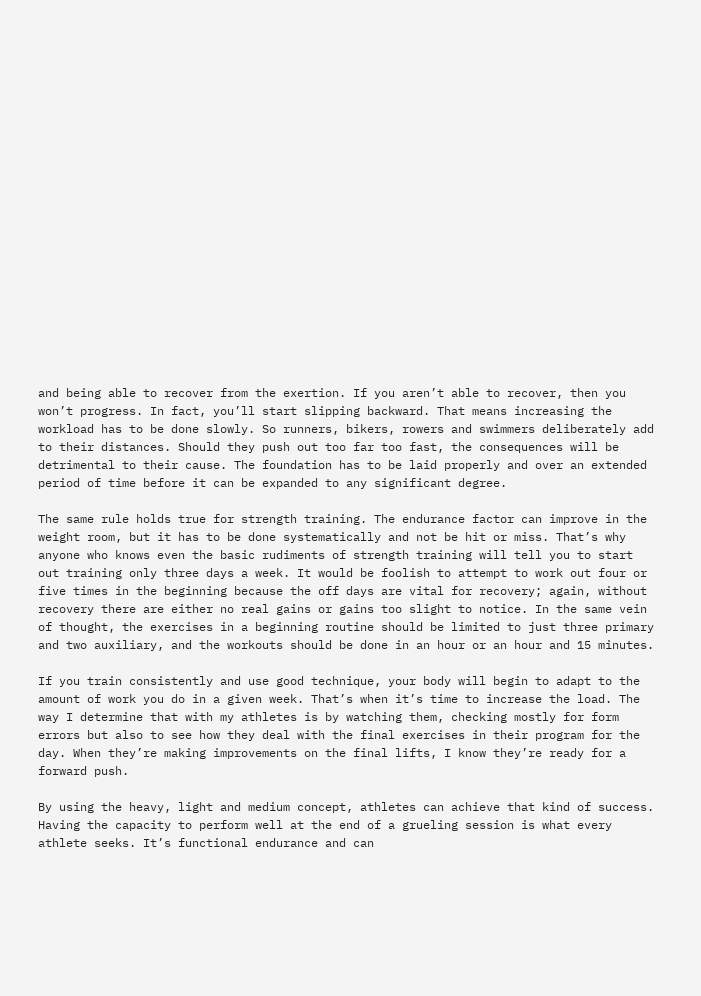and being able to recover from the exertion. If you aren’t able to recover, then you won’t progress. In fact, you’ll start slipping backward. That means increasing the workload has to be done slowly. So runners, bikers, rowers and swimmers deliberately add to their distances. Should they push out too far too fast, the consequences will be detrimental to their cause. The foundation has to be laid properly and over an extended period of time before it can be expanded to any significant degree.

The same rule holds true for strength training. The endurance factor can improve in the weight room, but it has to be done systematically and not be hit or miss. That’s why anyone who knows even the basic rudiments of strength training will tell you to start out training only three days a week. It would be foolish to attempt to work out four or five times in the beginning because the off days are vital for recovery; again, without recovery there are either no real gains or gains too slight to notice. In the same vein of thought, the exercises in a beginning routine should be limited to just three primary and two auxiliary, and the workouts should be done in an hour or an hour and 15 minutes.

If you train consistently and use good technique, your body will begin to adapt to the amount of work you do in a given week. That’s when it’s time to increase the load. The way I determine that with my athletes is by watching them, checking mostly for form errors but also to see how they deal with the final exercises in their program for the day. When they’re making improvements on the final lifts, I know they’re ready for a forward push.

By using the heavy, light and medium concept, athletes can achieve that kind of success. Having the capacity to perform well at the end of a grueling session is what every athlete seeks. It’s functional endurance and can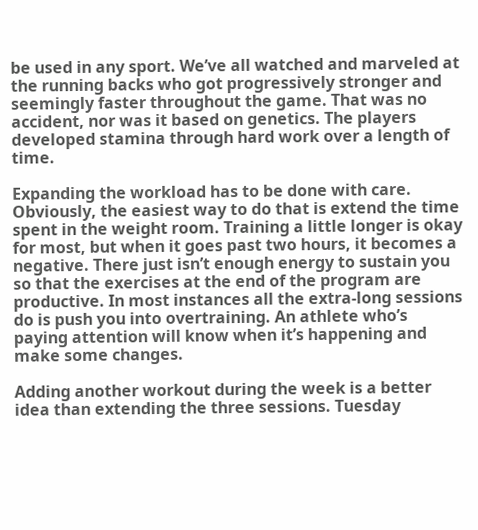be used in any sport. We’ve all watched and marveled at the running backs who got progressively stronger and seemingly faster throughout the game. That was no accident, nor was it based on genetics. The players developed stamina through hard work over a length of time.

Expanding the workload has to be done with care. Obviously, the easiest way to do that is extend the time spent in the weight room. Training a little longer is okay for most, but when it goes past two hours, it becomes a negative. There just isn’t enough energy to sustain you so that the exercises at the end of the program are productive. In most instances all the extra-long sessions do is push you into overtraining. An athlete who’s paying attention will know when it’s happening and make some changes.

Adding another workout during the week is a better idea than extending the three sessions. Tuesday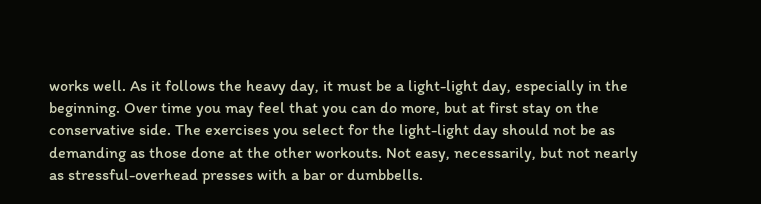works well. As it follows the heavy day, it must be a light-light day, especially in the beginning. Over time you may feel that you can do more, but at first stay on the conservative side. The exercises you select for the light-light day should not be as demanding as those done at the other workouts. Not easy, necessarily, but not nearly as stressful-overhead presses with a bar or dumbbells.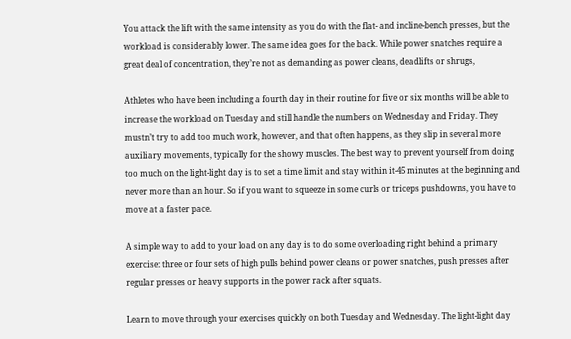You attack the lift with the same intensity as you do with the flat- and incline-bench presses, but the workload is considerably lower. The same idea goes for the back. While power snatches require a great deal of concentration, they’re not as demanding as power cleans, deadlifts or shrugs,

Athletes who have been including a fourth day in their routine for five or six months will be able to increase the workload on Tuesday and still handle the numbers on Wednesday and Friday. They mustn’t try to add too much work, however, and that often happens, as they slip in several more auxiliary movements, typically for the showy muscles. The best way to prevent yourself from doing too much on the light-light day is to set a time limit and stay within it-45 minutes at the beginning and never more than an hour. So if you want to squeeze in some curls or triceps pushdowns, you have to move at a faster pace.

A simple way to add to your load on any day is to do some overloading right behind a primary exercise: three or four sets of high pulls behind power cleans or power snatches, push presses after regular presses or heavy supports in the power rack after squats.

Learn to move through your exercises quickly on both Tuesday and Wednesday. The light-light day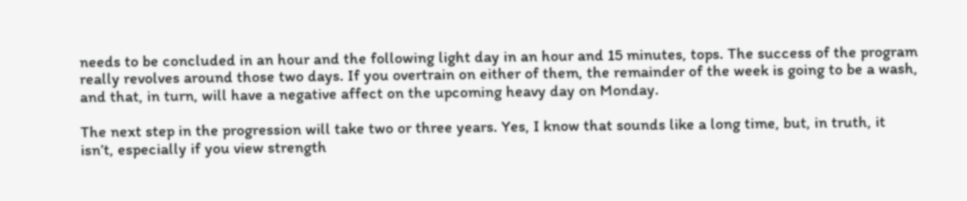needs to be concluded in an hour and the following light day in an hour and 15 minutes, tops. The success of the program really revolves around those two days. If you overtrain on either of them, the remainder of the week is going to be a wash, and that, in turn, will have a negative affect on the upcoming heavy day on Monday.

The next step in the progression will take two or three years. Yes, I know that sounds like a long time, but, in truth, it isn’t, especially if you view strength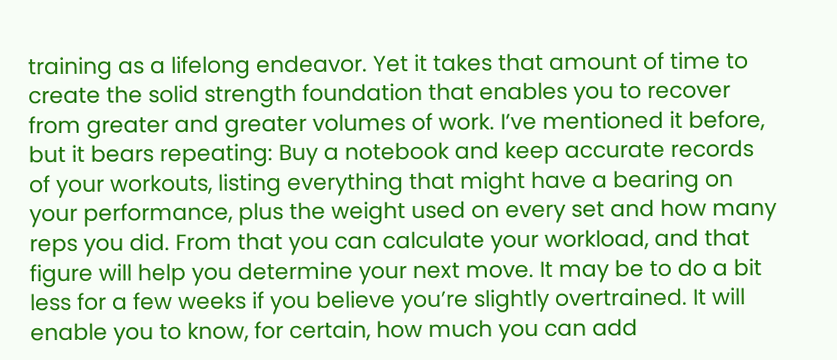training as a lifelong endeavor. Yet it takes that amount of time to create the solid strength foundation that enables you to recover from greater and greater volumes of work. I’ve mentioned it before, but it bears repeating: Buy a notebook and keep accurate records of your workouts, listing everything that might have a bearing on your performance, plus the weight used on every set and how many reps you did. From that you can calculate your workload, and that figure will help you determine your next move. It may be to do a bit less for a few weeks if you believe you’re slightly overtrained. It will enable you to know, for certain, how much you can add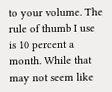to your volume. The rule of thumb I use is 10 percent a month. While that may not seem like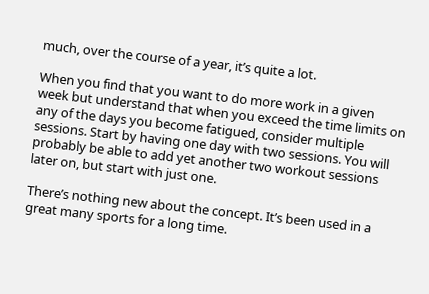much, over the course of a year, it’s quite a lot.

When you find that you want to do more work in a given week but understand that when you exceed the time limits on any of the days you become fatigued, consider multiple sessions. Start by having one day with two sessions. You will probably be able to add yet another two workout sessions later on, but start with just one.

There’s nothing new about the concept. It’s been used in a great many sports for a long time.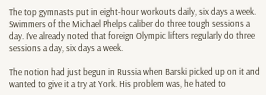The top gymnasts put in eight-hour workouts daily, six days a week. Swimmers of the Michael Phelps caliber do three tough sessions a day. I’ve already noted that foreign Olympic lifters regularly do three sessions a day, six days a week.

The notion had just begun in Russia when Barski picked up on it and wanted to give it a try at York. His problem was, he hated to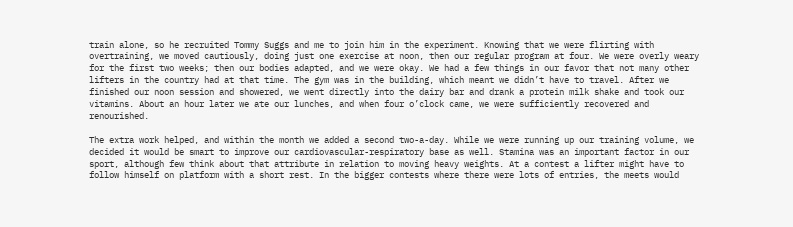train alone, so he recruited Tommy Suggs and me to join him in the experiment. Knowing that we were flirting with overtraining, we moved cautiously, doing just one exercise at noon, then our regular program at four. We were overly weary for the first two weeks; then our bodies adapted, and we were okay. We had a few things in our favor that not many other lifters in the country had at that time. The gym was in the building, which meant we didn’t have to travel. After we finished our noon session and showered, we went directly into the dairy bar and drank a protein milk shake and took our vitamins. About an hour later we ate our lunches, and when four o’clock came, we were sufficiently recovered and renourished.

The extra work helped, and within the month we added a second two-a-day. While we were running up our training volume, we decided it would be smart to improve our cardiovascular-respiratory base as well. Stamina was an important factor in our sport, although few think about that attribute in relation to moving heavy weights. At a contest a lifter might have to follow himself on platform with a short rest. In the bigger contests where there were lots of entries, the meets would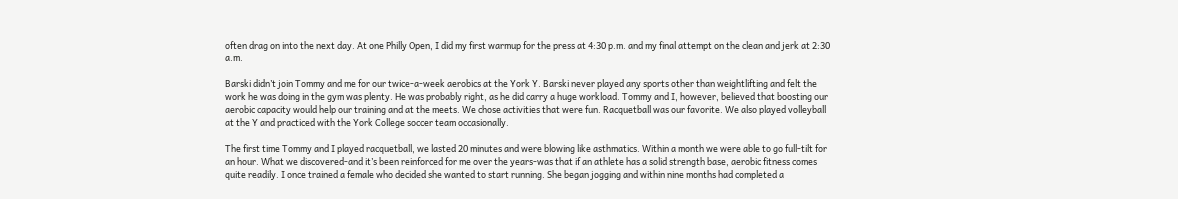often drag on into the next day. At one Philly Open, I did my first warmup for the press at 4:30 p.m. and my final attempt on the clean and jerk at 2:30 a.m.

Barski didn’t join Tommy and me for our twice-a-week aerobics at the York Y. Barski never played any sports other than weightlifting and felt the work he was doing in the gym was plenty. He was probably right, as he did carry a huge workload. Tommy and I, however, believed that boosting our aerobic capacity would help our training and at the meets. We chose activities that were fun. Racquetball was our favorite. We also played volleyball at the Y and practiced with the York College soccer team occasionally.

The first time Tommy and I played racquetball, we lasted 20 minutes and were blowing like asthmatics. Within a month we were able to go full-tilt for an hour. What we discovered-and it’s been reinforced for me over the years-was that if an athlete has a solid strength base, aerobic fitness comes quite readily. I once trained a female who decided she wanted to start running. She began jogging and within nine months had completed a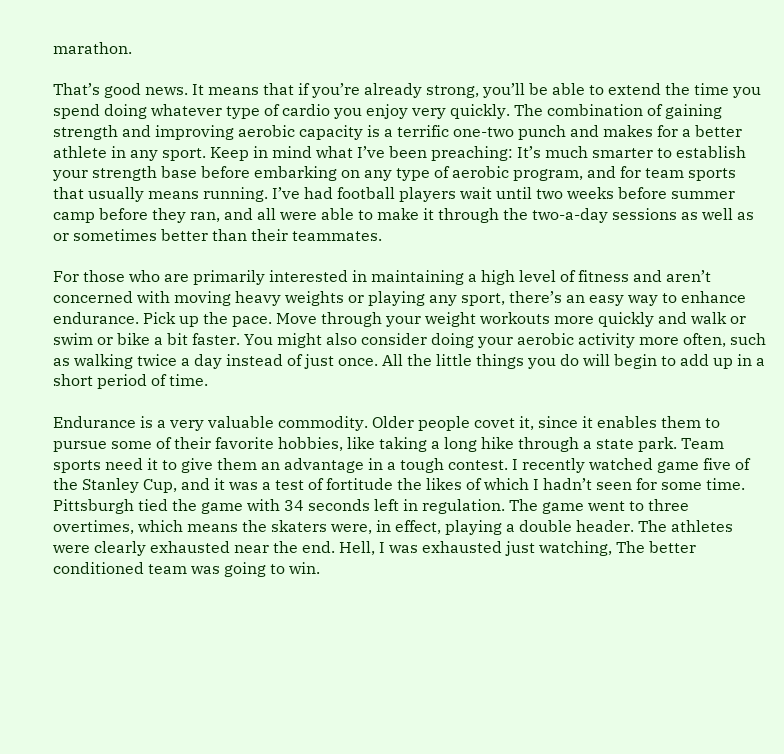marathon.

That’s good news. It means that if you’re already strong, you’ll be able to extend the time you spend doing whatever type of cardio you enjoy very quickly. The combination of gaining strength and improving aerobic capacity is a terrific one-two punch and makes for a better athlete in any sport. Keep in mind what I’ve been preaching: It’s much smarter to establish your strength base before embarking on any type of aerobic program, and for team sports that usually means running. I’ve had football players wait until two weeks before summer camp before they ran, and all were able to make it through the two-a-day sessions as well as or sometimes better than their teammates.

For those who are primarily interested in maintaining a high level of fitness and aren’t concerned with moving heavy weights or playing any sport, there’s an easy way to enhance endurance. Pick up the pace. Move through your weight workouts more quickly and walk or swim or bike a bit faster. You might also consider doing your aerobic activity more often, such as walking twice a day instead of just once. All the little things you do will begin to add up in a short period of time.

Endurance is a very valuable commodity. Older people covet it, since it enables them to pursue some of their favorite hobbies, like taking a long hike through a state park. Team sports need it to give them an advantage in a tough contest. I recently watched game five of the Stanley Cup, and it was a test of fortitude the likes of which I hadn’t seen for some time. Pittsburgh tied the game with 34 seconds left in regulation. The game went to three overtimes, which means the skaters were, in effect, playing a double header. The athletes were clearly exhausted near the end. Hell, I was exhausted just watching, The better conditioned team was going to win.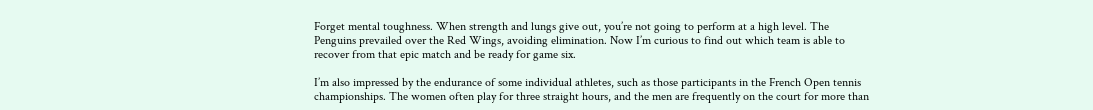Forget mental toughness. When strength and lungs give out, you’re not going to perform at a high level. The Penguins prevailed over the Red Wings, avoiding elimination. Now I’m curious to find out which team is able to recover from that epic match and be ready for game six.

I’m also impressed by the endurance of some individual athletes, such as those participants in the French Open tennis championships. The women often play for three straight hours, and the men are frequently on the court for more than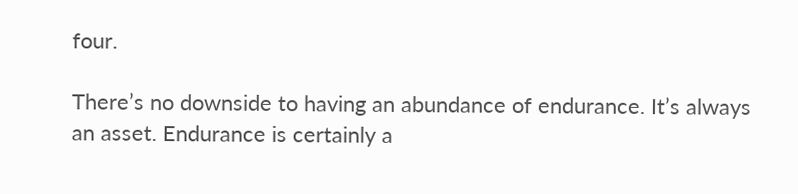four.

There’s no downside to having an abundance of endurance. It’s always an asset. Endurance is certainly a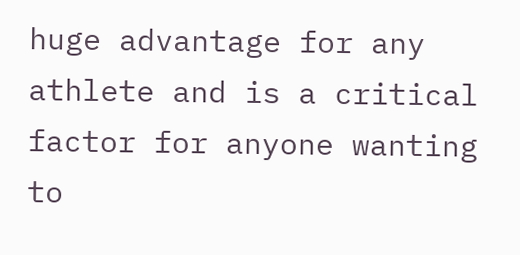huge advantage for any athlete and is a critical factor for anyone wanting to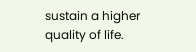sustain a higher quality of life.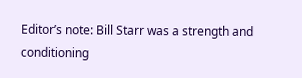Editor’s note: Bill Starr was a strength and conditioning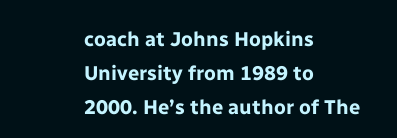coach at Johns Hopkins University from 1989 to 2000. He’s the author of The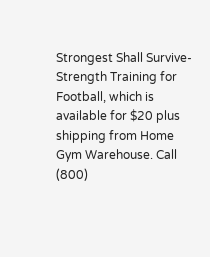Strongest Shall Survive-Strength Training for Football, which is available for $20 plus shipping from Home Gym Warehouse. Call (800)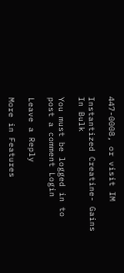447-0008, or visit IM

Instantized Creatine- Gains In Bulk

You must be logged in to post a comment Login

Leave a Reply

More in Features